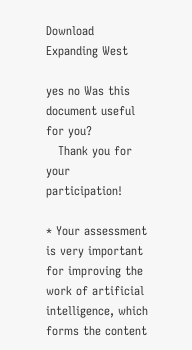Download Expanding West

yes no Was this document useful for you?
   Thank you for your participation!

* Your assessment is very important for improving the work of artificial intelligence, which forms the content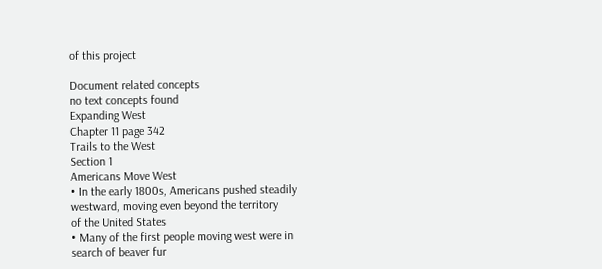of this project

Document related concepts
no text concepts found
Expanding West
Chapter 11 page 342
Trails to the West
Section 1
Americans Move West
• In the early 1800s, Americans pushed steadily
westward, moving even beyond the territory
of the United States
• Many of the first people moving west were in
search of beaver fur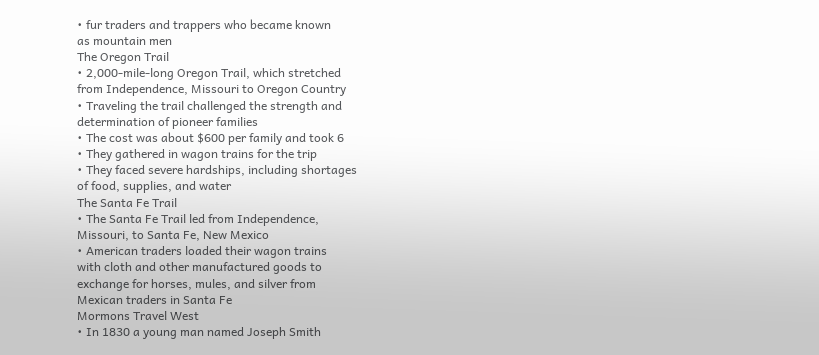• fur traders and trappers who became known
as mountain men
The Oregon Trail
• 2,000-mile-long Oregon Trail, which stretched
from Independence, Missouri to Oregon Country
• Traveling the trail challenged the strength and
determination of pioneer families
• The cost was about $600 per family and took 6
• They gathered in wagon trains for the trip
• They faced severe hardships, including shortages
of food, supplies, and water
The Santa Fe Trail
• The Santa Fe Trail led from Independence,
Missouri, to Santa Fe, New Mexico
• American traders loaded their wagon trains
with cloth and other manufactured goods to
exchange for horses, mules, and silver from
Mexican traders in Santa Fe
Mormons Travel West
• In 1830 a young man named Joseph Smith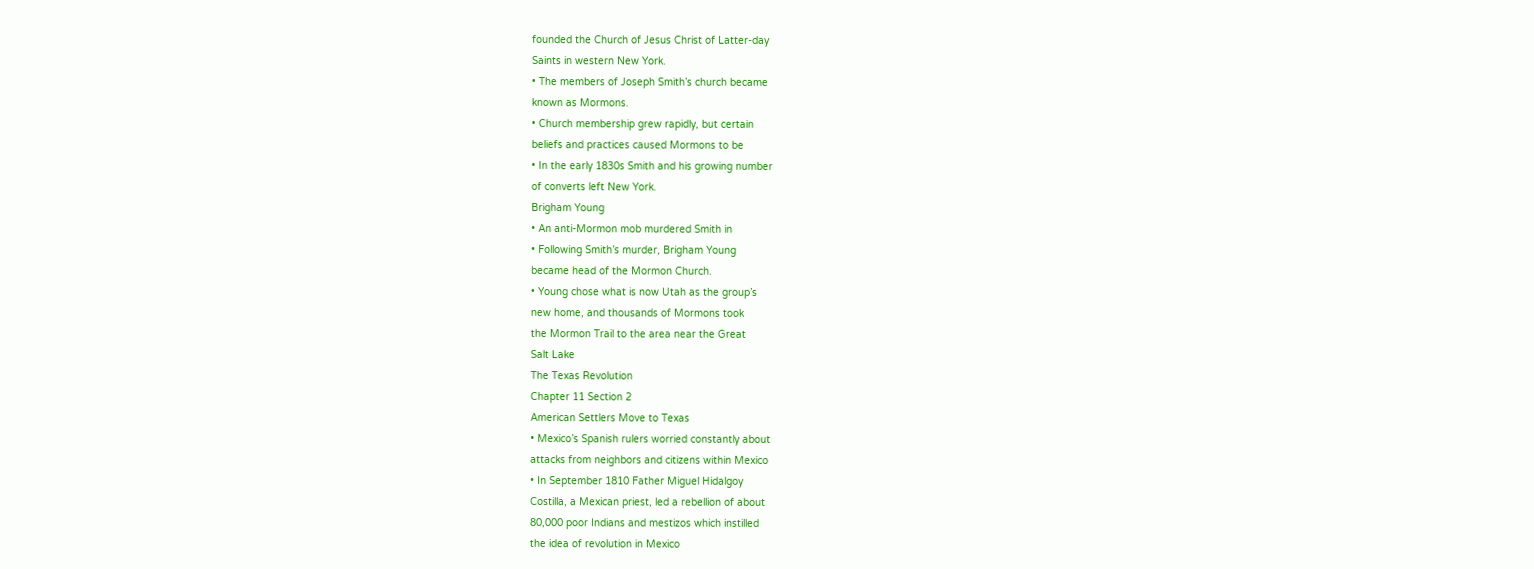founded the Church of Jesus Christ of Latter-day
Saints in western New York.
• The members of Joseph Smith’s church became
known as Mormons.
• Church membership grew rapidly, but certain
beliefs and practices caused Mormons to be
• In the early 1830s Smith and his growing number
of converts left New York.
Brigham Young
• An anti-Mormon mob murdered Smith in
• Following Smith’s murder, Brigham Young
became head of the Mormon Church.
• Young chose what is now Utah as the group’s
new home, and thousands of Mormons took
the Mormon Trail to the area near the Great
Salt Lake
The Texas Revolution
Chapter 11 Section 2
American Settlers Move to Texas
• Mexico’s Spanish rulers worried constantly about
attacks from neighbors and citizens within Mexico
• In September 1810 Father Miguel Hidalgoy
Costilla, a Mexican priest, led a rebellion of about
80,000 poor Indians and mestizos which instilled
the idea of revolution in Mexico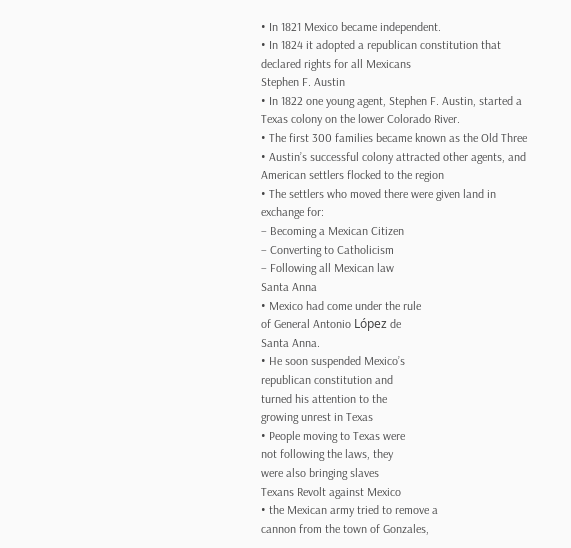• In 1821 Mexico became independent.
• In 1824 it adopted a republican constitution that
declared rights for all Mexicans
Stephen F. Austin
• In 1822 one young agent, Stephen F. Austin, started a
Texas colony on the lower Colorado River.
• The first 300 families became known as the Old Three
• Austin’s successful colony attracted other agents, and
American settlers flocked to the region
• The settlers who moved there were given land in
exchange for:
– Becoming a Mexican Citizen
– Converting to Catholicism
– Following all Mexican law
Santa Anna
• Mexico had come under the rule
of General Antonio López de
Santa Anna.
• He soon suspended Mexico’s
republican constitution and
turned his attention to the
growing unrest in Texas
• People moving to Texas were
not following the laws, they
were also bringing slaves
Texans Revolt against Mexico
• the Mexican army tried to remove a
cannon from the town of Gonzales,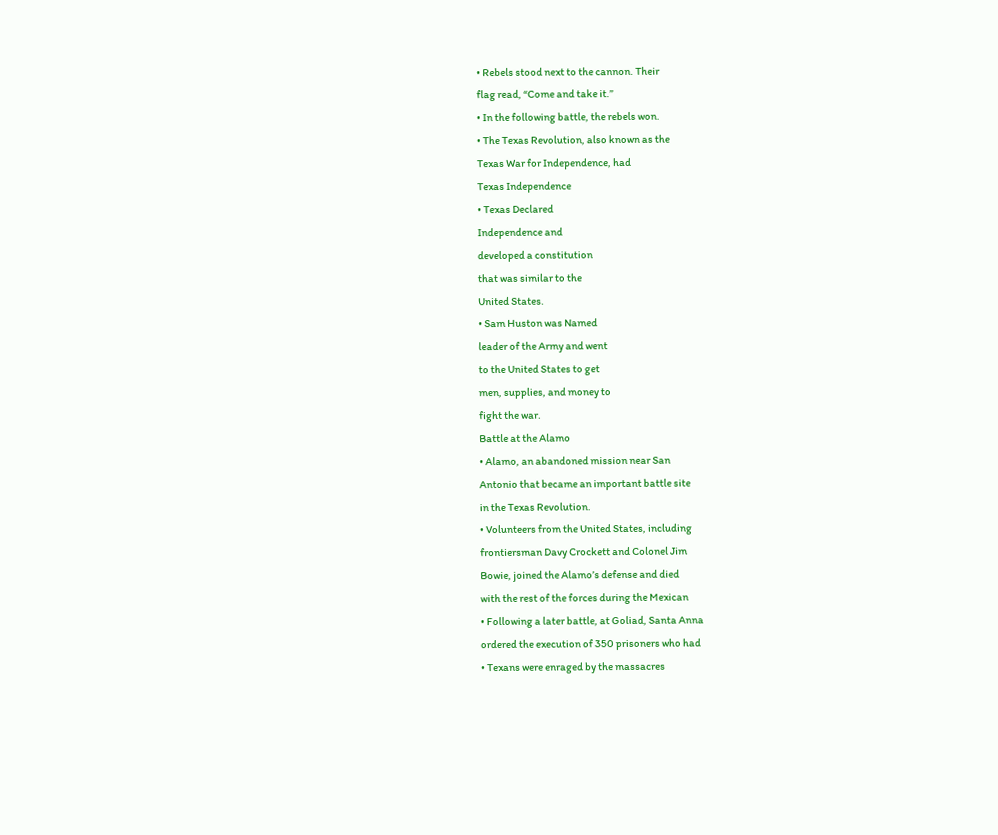• Rebels stood next to the cannon. Their
flag read, “Come and take it.”
• In the following battle, the rebels won.
• The Texas Revolution, also known as the
Texas War for Independence, had
Texas Independence
• Texas Declared
Independence and
developed a constitution
that was similar to the
United States.
• Sam Huston was Named
leader of the Army and went
to the United States to get
men, supplies, and money to
fight the war.
Battle at the Alamo
• Alamo, an abandoned mission near San
Antonio that became an important battle site
in the Texas Revolution.
• Volunteers from the United States, including
frontiersman Davy Crockett and Colonel Jim
Bowie, joined the Alamo’s defense and died
with the rest of the forces during the Mexican
• Following a later battle, at Goliad, Santa Anna
ordered the execution of 350 prisoners who had
• Texans were enraged by the massacres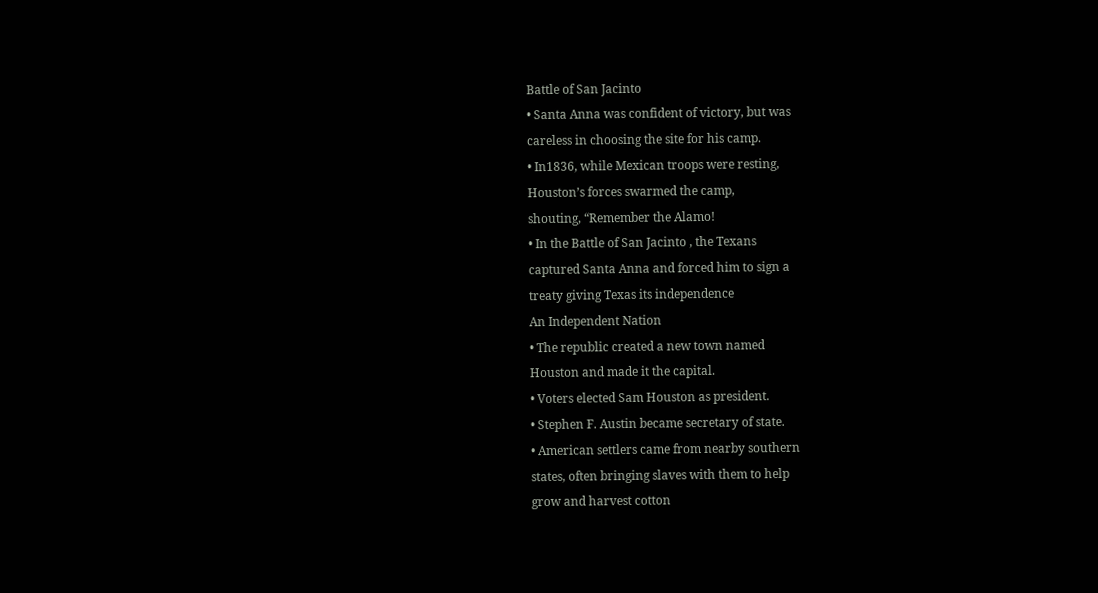Battle of San Jacinto
• Santa Anna was confident of victory, but was
careless in choosing the site for his camp.
• In1836, while Mexican troops were resting,
Houston’s forces swarmed the camp,
shouting, “Remember the Alamo!
• In the Battle of San Jacinto , the Texans
captured Santa Anna and forced him to sign a
treaty giving Texas its independence
An Independent Nation
• The republic created a new town named
Houston and made it the capital.
• Voters elected Sam Houston as president.
• Stephen F. Austin became secretary of state.
• American settlers came from nearby southern
states, often bringing slaves with them to help
grow and harvest cotton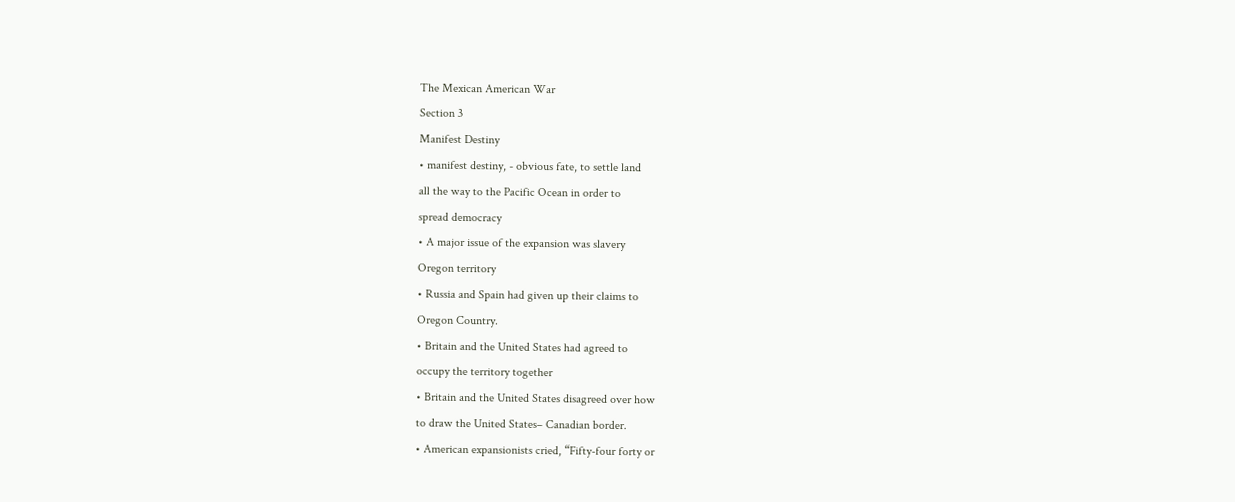The Mexican American War
Section 3
Manifest Destiny
• manifest destiny, - obvious fate, to settle land
all the way to the Pacific Ocean in order to
spread democracy
• A major issue of the expansion was slavery
Oregon territory
• Russia and Spain had given up their claims to
Oregon Country.
• Britain and the United States had agreed to
occupy the territory together
• Britain and the United States disagreed over how
to draw the United States– Canadian border.
• American expansionists cried, “Fifty-four forty or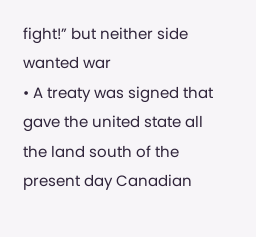fight!” but neither side wanted war
• A treaty was signed that gave the united state all
the land south of the present day Canadian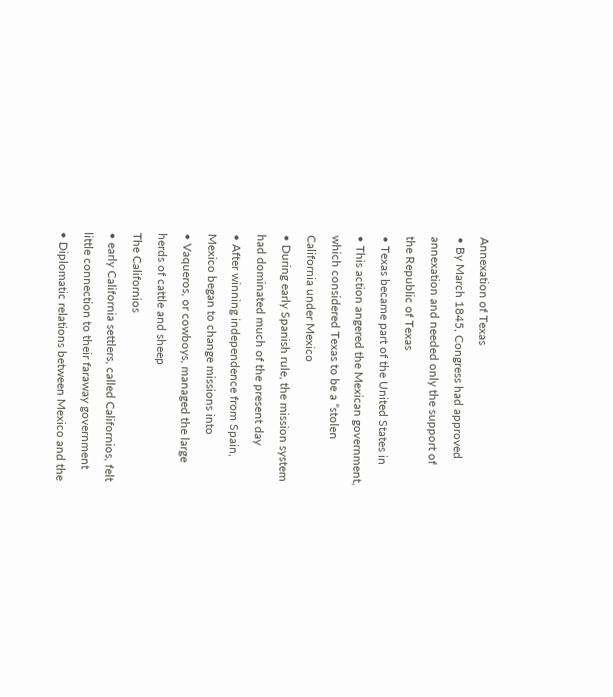Annexation of Texas
• By March 1845, Congress had approved
annexation and needed only the support of
the Republic of Texas
• Texas became part of the United States in
• This action angered the Mexican government,
which considered Texas to be a “stolen
California under Mexico
• During early Spanish rule, the mission system
had dominated much of the present day
• After winning independence from Spain,
Mexico began to change missions into
• Vaqueros, or cowboys, managed the large
herds of cattle and sheep
The Californios
• early California settlers, called Californios, felt
little connection to their faraway government
• Diplomatic relations between Mexico and the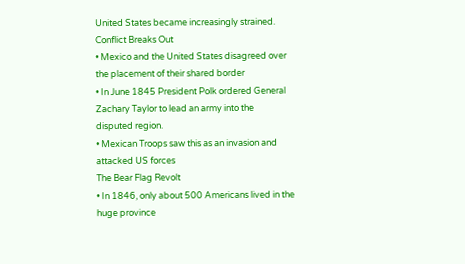United States became increasingly strained.
Conflict Breaks Out
• Mexico and the United States disagreed over
the placement of their shared border
• In June 1845 President Polk ordered General
Zachary Taylor to lead an army into the
disputed region.
• Mexican Troops saw this as an invasion and
attacked US forces
The Bear Flag Revolt
• In 1846, only about 500 Americans lived in the
huge province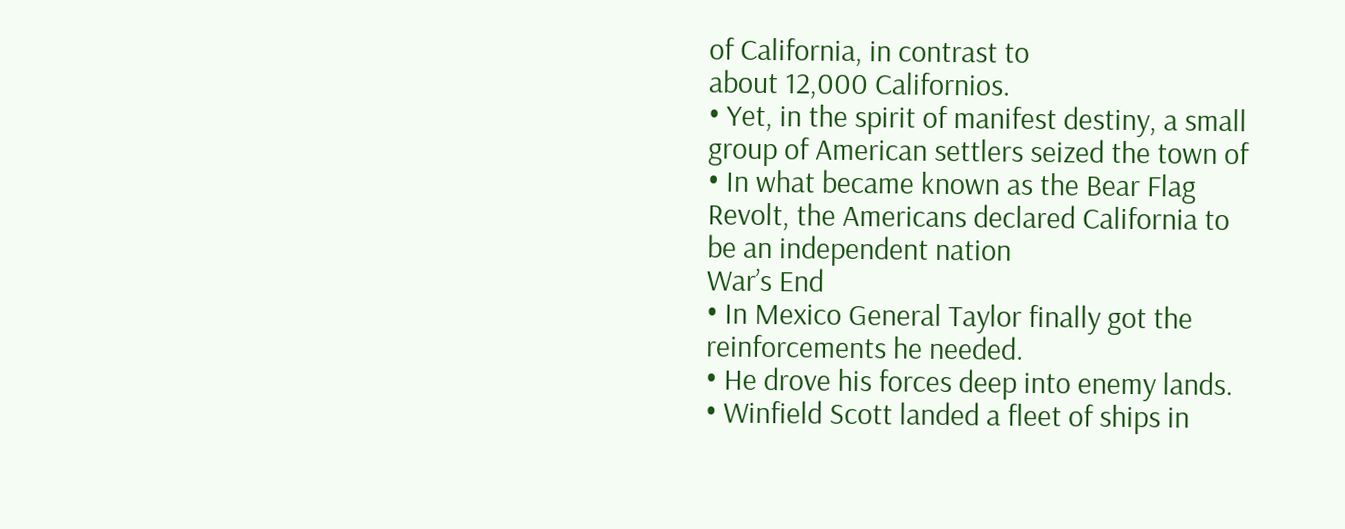of California, in contrast to
about 12,000 Californios.
• Yet, in the spirit of manifest destiny, a small
group of American settlers seized the town of
• In what became known as the Bear Flag
Revolt, the Americans declared California to
be an independent nation
War’s End
• In Mexico General Taylor finally got the
reinforcements he needed.
• He drove his forces deep into enemy lands.
• Winfield Scott landed a fleet of ships in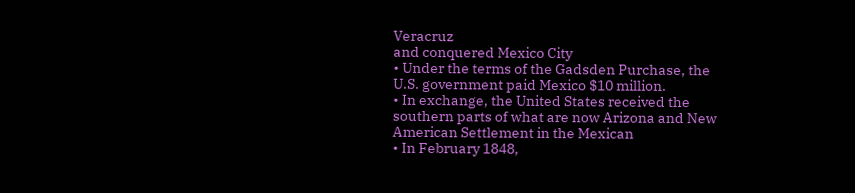Veracruz
and conquered Mexico City
• Under the terms of the Gadsden Purchase, the
U.S. government paid Mexico $10 million.
• In exchange, the United States received the
southern parts of what are now Arizona and New
American Settlement in the Mexican
• In February 1848,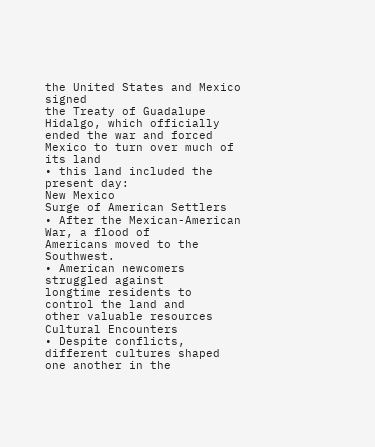the United States and Mexico signed
the Treaty of Guadalupe Hidalgo, which officially
ended the war and forced Mexico to turn over much of
its land
• this land included the present day:
New Mexico
Surge of American Settlers
• After the Mexican-American War, a flood of
Americans moved to the Southwest.
• American newcomers struggled against
longtime residents to control the land and
other valuable resources
Cultural Encounters
• Despite conflicts, different cultures shaped
one another in the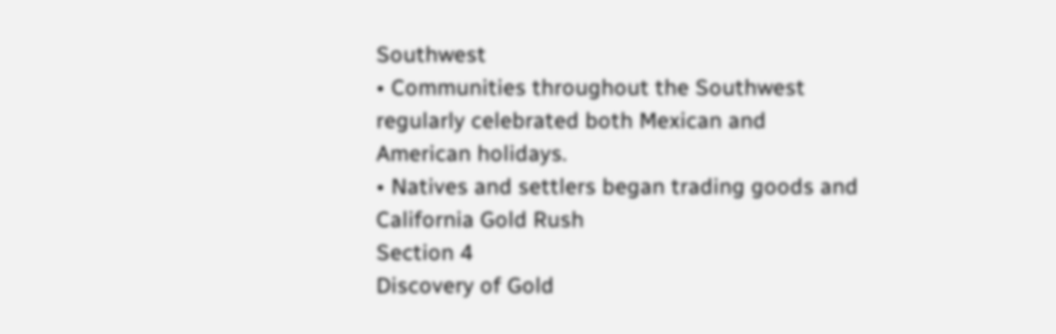Southwest
• Communities throughout the Southwest
regularly celebrated both Mexican and
American holidays.
• Natives and settlers began trading goods and
California Gold Rush
Section 4
Discovery of Gold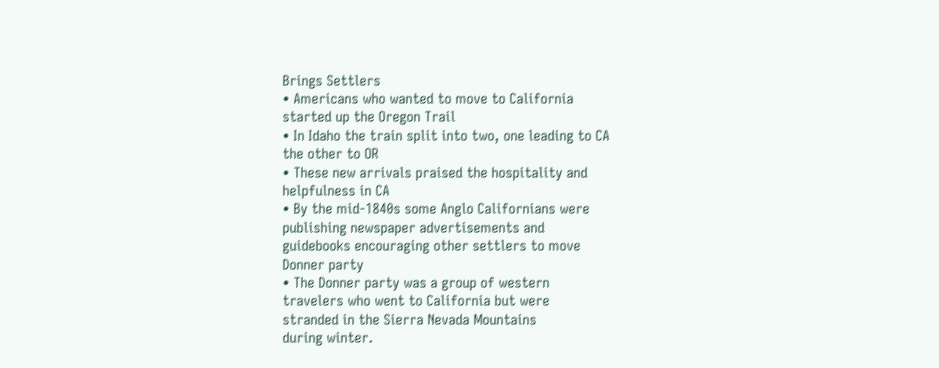Brings Settlers
• Americans who wanted to move to California
started up the Oregon Trail
• In Idaho the train split into two, one leading to CA
the other to OR
• These new arrivals praised the hospitality and
helpfulness in CA
• By the mid-1840s some Anglo Californians were
publishing newspaper advertisements and
guidebooks encouraging other settlers to move
Donner party
• The Donner party was a group of western
travelers who went to California but were
stranded in the Sierra Nevada Mountains
during winter.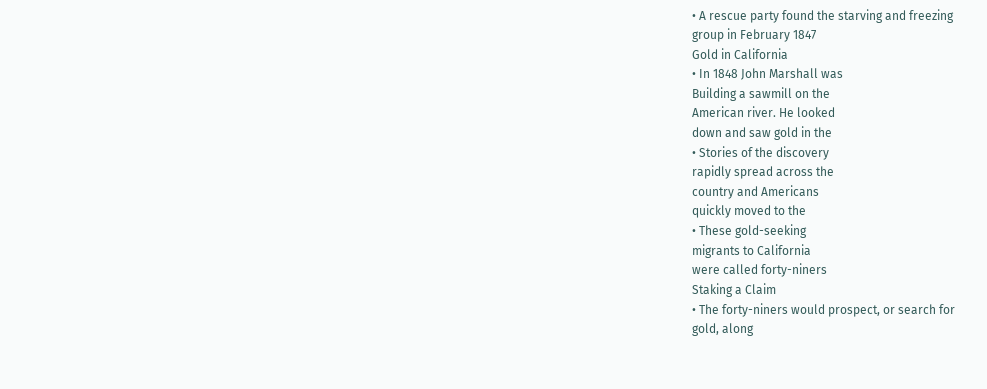• A rescue party found the starving and freezing
group in February 1847
Gold in California
• In 1848 John Marshall was
Building a sawmill on the
American river. He looked
down and saw gold in the
• Stories of the discovery
rapidly spread across the
country and Americans
quickly moved to the
• These gold-seeking
migrants to California
were called forty-niners
Staking a Claim
• The forty-niners would prospect, or search for
gold, along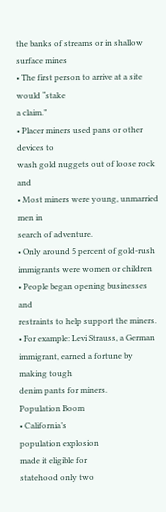the banks of streams or in shallow
surface mines
• The first person to arrive at a site would “stake
a claim.”
• Placer miners used pans or other devices to
wash gold nuggets out of loose rock and
• Most miners were young, unmarried men in
search of adventure.
• Only around 5 percent of gold-rush
immigrants were women or children
• People began opening businesses and
restraints to help support the miners.
• For example: Levi Strauss, a German
immigrant, earned a fortune by making tough
denim pants for miners.
Population Boom
• California’s
population explosion
made it eligible for
statehood only two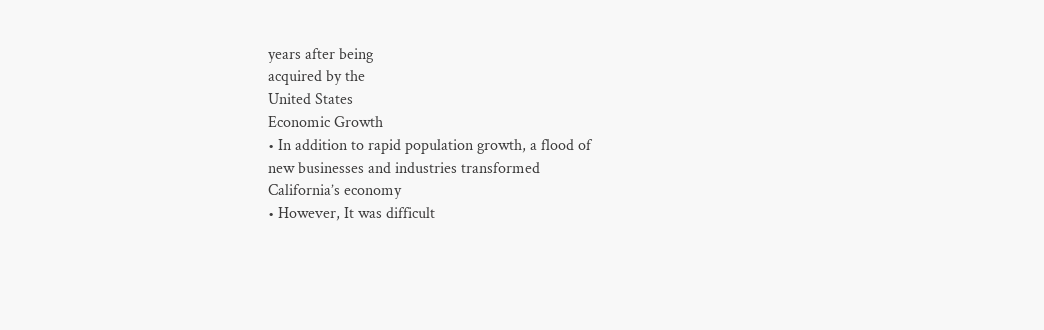years after being
acquired by the
United States
Economic Growth
• In addition to rapid population growth, a flood of
new businesses and industries transformed
California’s economy
• However, It was difficult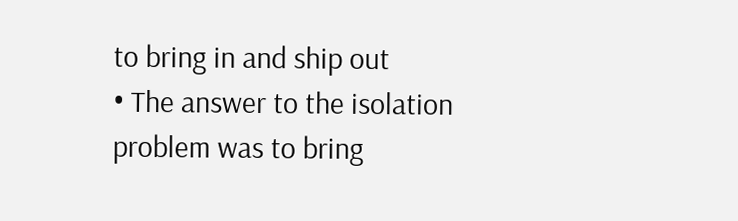to bring in and ship out
• The answer to the isolation problem was to bring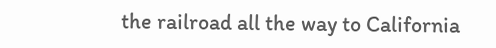the railroad all the way to California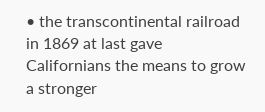• the transcontinental railroad in 1869 at last gave
Californians the means to grow a stronger